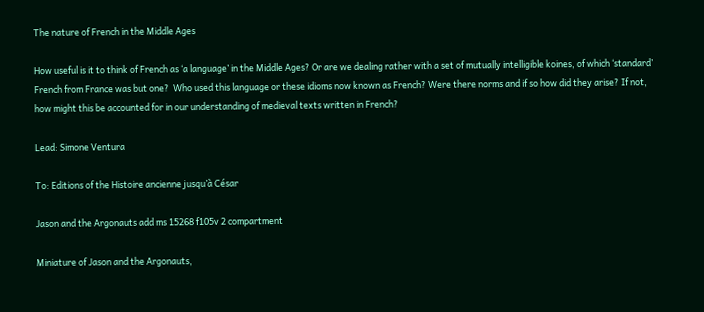The nature of French in the Middle Ages

How useful is it to think of French as ‘a language’ in the Middle Ages? Or are we dealing rather with a set of mutually intelligible koines, of which ‘standard’ French from France was but one?  Who used this language or these idioms now known as French? Were there norms and if so how did they arise? If not, how might this be accounted for in our understanding of medieval texts written in French?

Lead: Simone Ventura

To: Editions of the Histoire ancienne jusqu’à César

Jason and the Argonauts add ms 15268 f105v 2 compartment

Miniature of Jason and the Argonauts,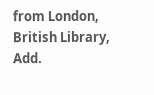from London, British Library, Add.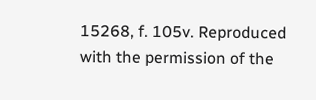15268, f. 105v. Reproduced with the permission of the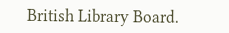British Library Board.